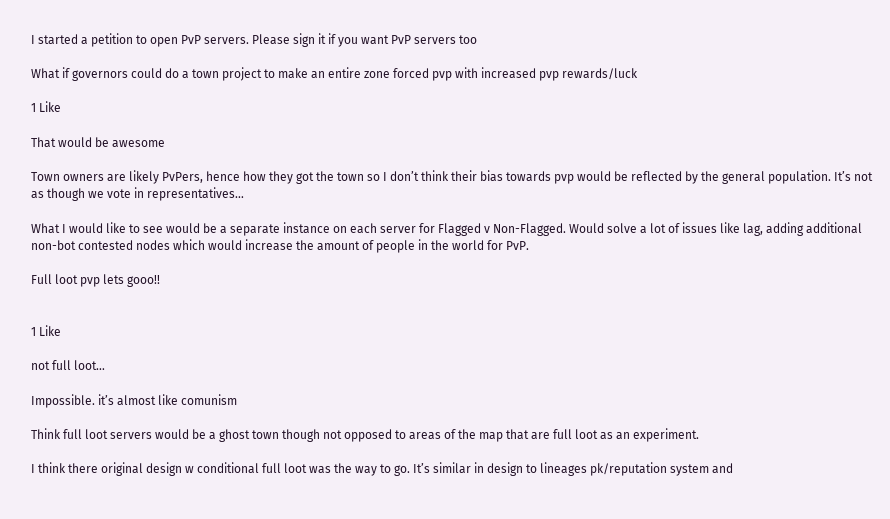I started a petition to open PvP servers. Please sign it if you want PvP servers too

What if governors could do a town project to make an entire zone forced pvp with increased pvp rewards/luck

1 Like

That would be awesome

Town owners are likely PvPers, hence how they got the town so I don’t think their bias towards pvp would be reflected by the general population. It’s not as though we vote in representatives…

What I would like to see would be a separate instance on each server for Flagged v Non-Flagged. Would solve a lot of issues like lag, adding additional non-bot contested nodes which would increase the amount of people in the world for PvP.

Full loot pvp lets gooo!!


1 Like

not full loot…

Impossible. it’s almost like comunism

Think full loot servers would be a ghost town though not opposed to areas of the map that are full loot as an experiment.

I think there original design w conditional full loot was the way to go. It’s similar in design to lineages pk/reputation system and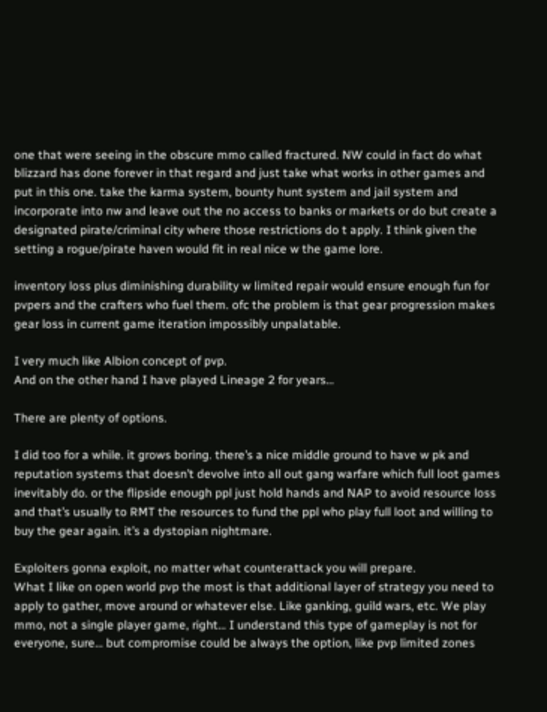one that were seeing in the obscure mmo called fractured. NW could in fact do what blizzard has done forever in that regard and just take what works in other games and put in this one. take the karma system, bounty hunt system and jail system and incorporate into nw and leave out the no access to banks or markets or do but create a designated pirate/criminal city where those restrictions do t apply. I think given the setting a rogue/pirate haven would fit in real nice w the game lore.

inventory loss plus diminishing durability w limited repair would ensure enough fun for pvpers and the crafters who fuel them. ofc the problem is that gear progression makes gear loss in current game iteration impossibly unpalatable.

I very much like Albion concept of pvp.
And on the other hand I have played Lineage 2 for years…

There are plenty of options.

I did too for a while. it grows boring. there’s a nice middle ground to have w pk and reputation systems that doesn’t devolve into all out gang warfare which full loot games inevitably do. or the flipside enough ppl just hold hands and NAP to avoid resource loss and that’s usually to RMT the resources to fund the ppl who play full loot and willing to buy the gear again. it’s a dystopian nightmare.

Exploiters gonna exploit, no matter what counterattack you will prepare.
What I like on open world pvp the most is that additional layer of strategy you need to apply to gather, move around or whatever else. Like ganking, guild wars, etc. We play mmo, not a single player game, right… I understand this type of gameplay is not for everyone, sure… but compromise could be always the option, like pvp limited zones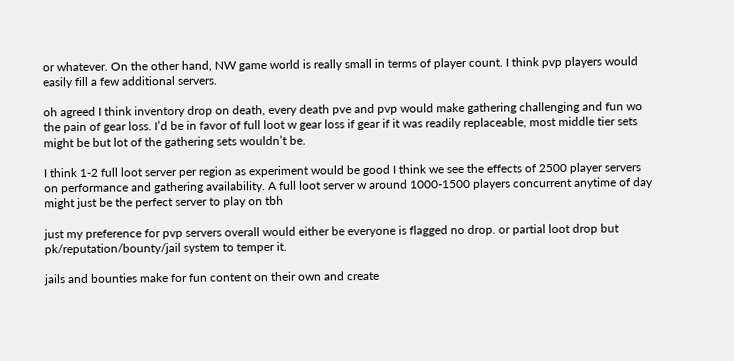or whatever. On the other hand, NW game world is really small in terms of player count. I think pvp players would easily fill a few additional servers.

oh agreed I think inventory drop on death, every death pve and pvp would make gathering challenging and fun wo the pain of gear loss. I’d be in favor of full loot w gear loss if gear if it was readily replaceable, most middle tier sets might be but lot of the gathering sets wouldn’t be.

I think 1-2 full loot server per region as experiment would be good I think we see the effects of 2500 player servers on performance and gathering availability. A full loot server w around 1000-1500 players concurrent anytime of day might just be the perfect server to play on tbh

just my preference for pvp servers overall would either be everyone is flagged no drop. or partial loot drop but pk/reputation/bounty/jail system to temper it.

jails and bounties make for fun content on their own and create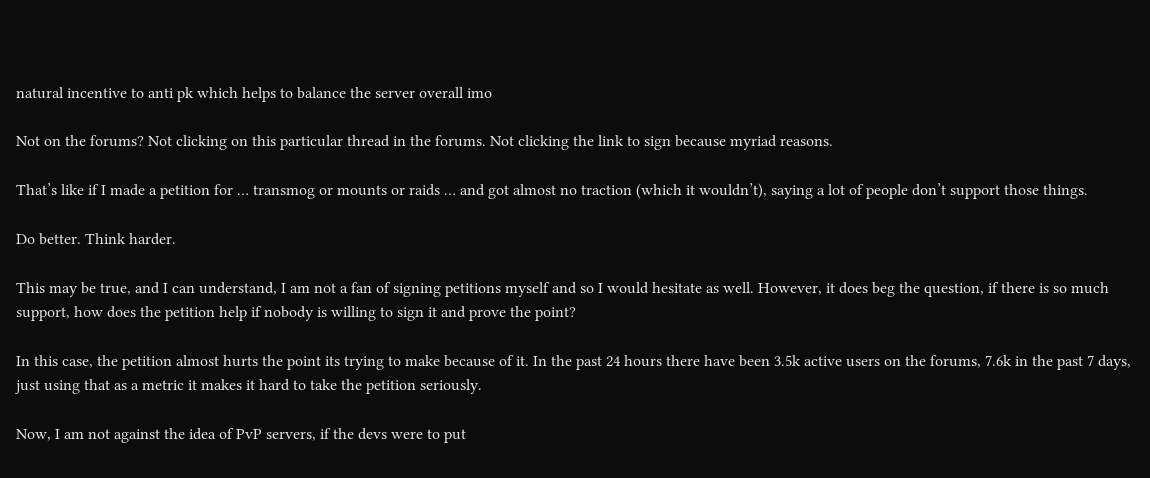natural incentive to anti pk which helps to balance the server overall imo

Not on the forums? Not clicking on this particular thread in the forums. Not clicking the link to sign because myriad reasons.

That’s like if I made a petition for … transmog or mounts or raids … and got almost no traction (which it wouldn’t), saying a lot of people don’t support those things.

Do better. Think harder.

This may be true, and I can understand, I am not a fan of signing petitions myself and so I would hesitate as well. However, it does beg the question, if there is so much support, how does the petition help if nobody is willing to sign it and prove the point?

In this case, the petition almost hurts the point its trying to make because of it. In the past 24 hours there have been 3.5k active users on the forums, 7.6k in the past 7 days, just using that as a metric it makes it hard to take the petition seriously.

Now, I am not against the idea of PvP servers, if the devs were to put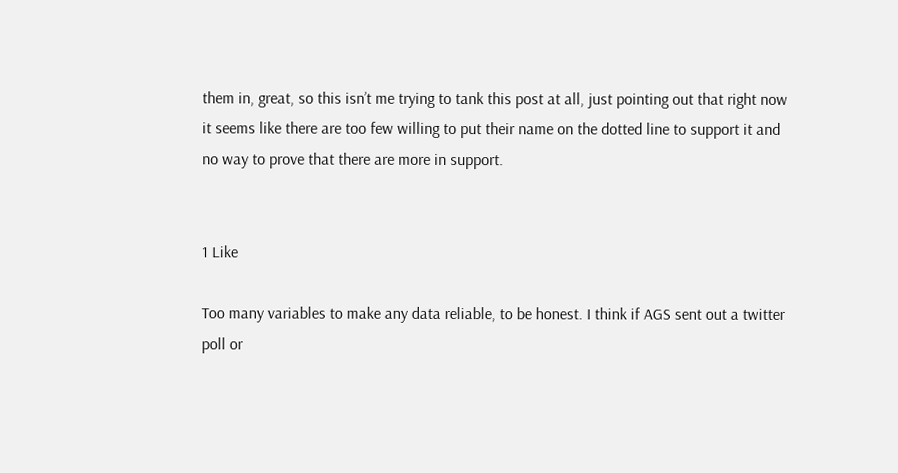them in, great, so this isn’t me trying to tank this post at all, just pointing out that right now it seems like there are too few willing to put their name on the dotted line to support it and no way to prove that there are more in support.


1 Like

Too many variables to make any data reliable, to be honest. I think if AGS sent out a twitter poll or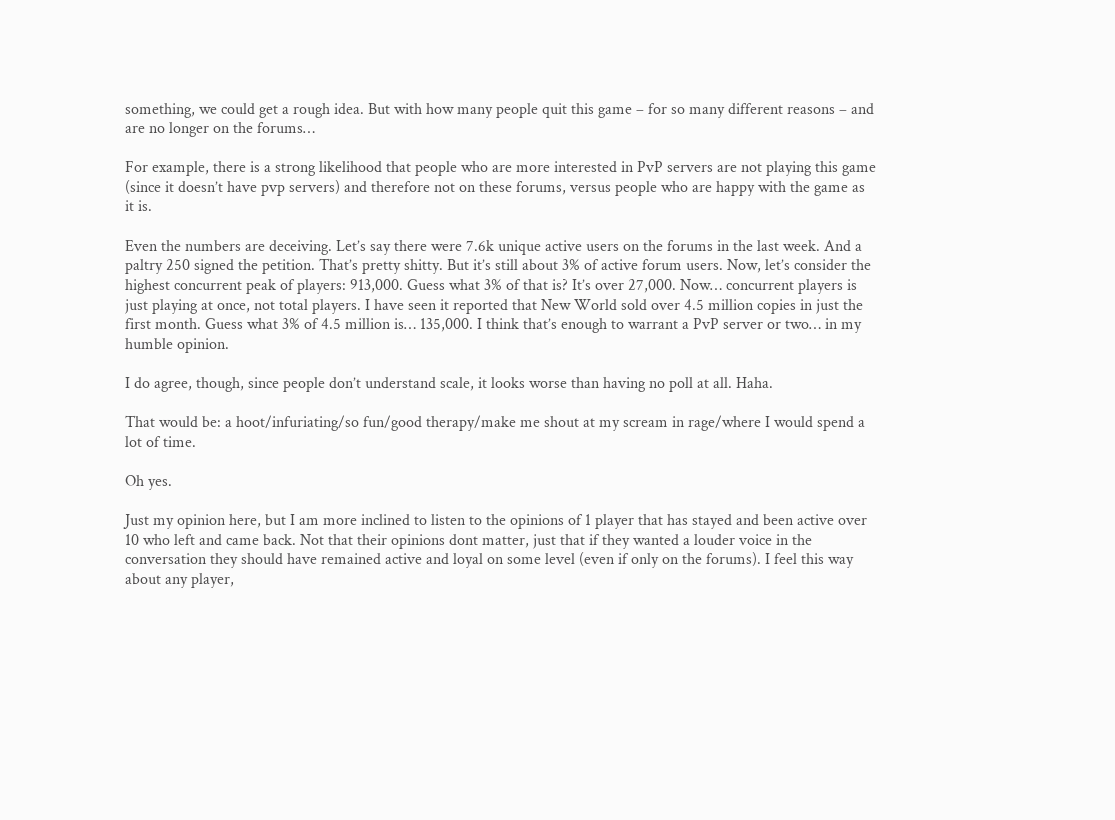something, we could get a rough idea. But with how many people quit this game – for so many different reasons – and are no longer on the forums…

For example, there is a strong likelihood that people who are more interested in PvP servers are not playing this game (since it doesn’t have pvp servers) and therefore not on these forums, versus people who are happy with the game as it is.

Even the numbers are deceiving. Let’s say there were 7.6k unique active users on the forums in the last week. And a paltry 250 signed the petition. That’s pretty shitty. But it’s still about 3% of active forum users. Now, let’s consider the highest concurrent peak of players: 913,000. Guess what 3% of that is? It’s over 27,000. Now… concurrent players is just playing at once, not total players. I have seen it reported that New World sold over 4.5 million copies in just the first month. Guess what 3% of 4.5 million is… 135,000. I think that’s enough to warrant a PvP server or two… in my humble opinion.

I do agree, though, since people don’t understand scale, it looks worse than having no poll at all. Haha.

That would be: a hoot/infuriating/so fun/good therapy/make me shout at my scream in rage/where I would spend a lot of time.

Oh yes.

Just my opinion here, but I am more inclined to listen to the opinions of 1 player that has stayed and been active over 10 who left and came back. Not that their opinions dont matter, just that if they wanted a louder voice in the conversation they should have remained active and loyal on some level (even if only on the forums). I feel this way about any player,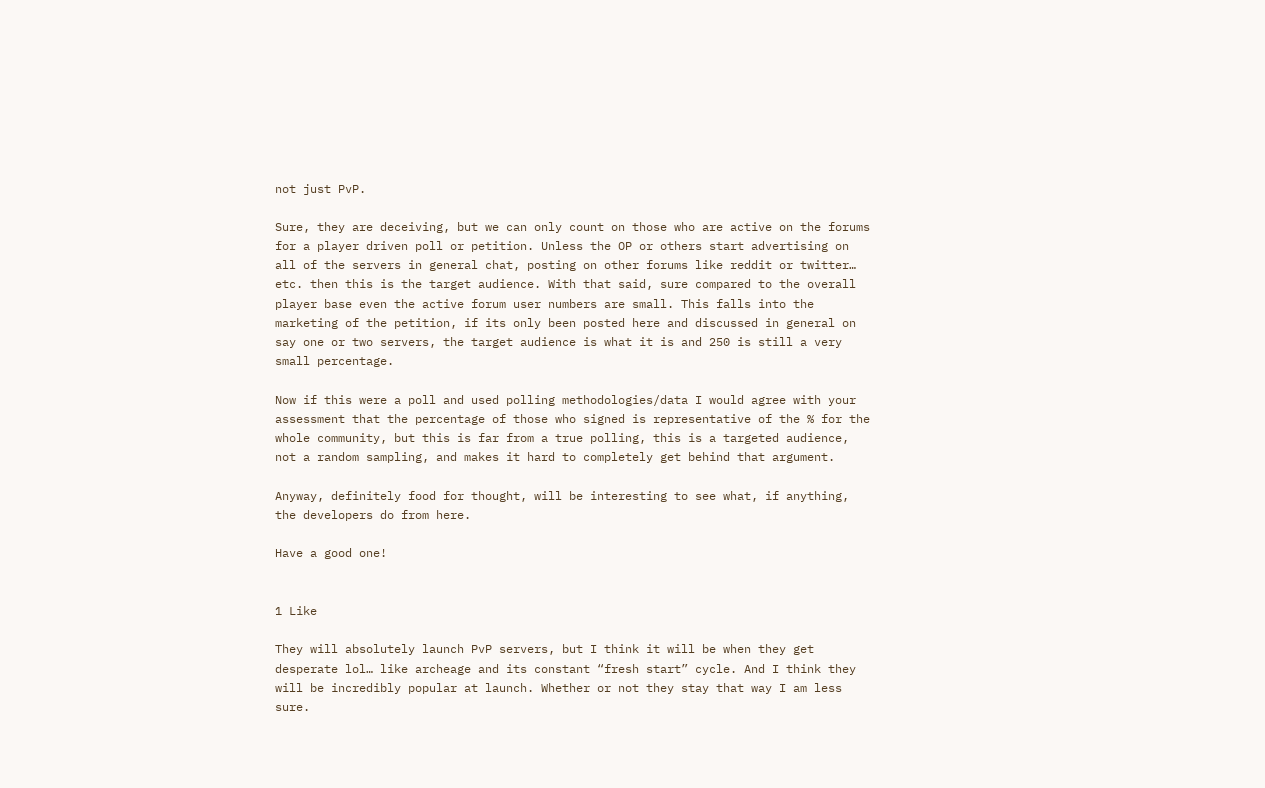not just PvP.

Sure, they are deceiving, but we can only count on those who are active on the forums for a player driven poll or petition. Unless the OP or others start advertising on all of the servers in general chat, posting on other forums like reddit or twitter… etc. then this is the target audience. With that said, sure compared to the overall player base even the active forum user numbers are small. This falls into the marketing of the petition, if its only been posted here and discussed in general on say one or two servers, the target audience is what it is and 250 is still a very small percentage.

Now if this were a poll and used polling methodologies/data I would agree with your assessment that the percentage of those who signed is representative of the % for the whole community, but this is far from a true polling, this is a targeted audience, not a random sampling, and makes it hard to completely get behind that argument.

Anyway, definitely food for thought, will be interesting to see what, if anything, the developers do from here.

Have a good one!


1 Like

They will absolutely launch PvP servers, but I think it will be when they get desperate lol… like archeage and its constant “fresh start” cycle. And I think they will be incredibly popular at launch. Whether or not they stay that way I am less sure.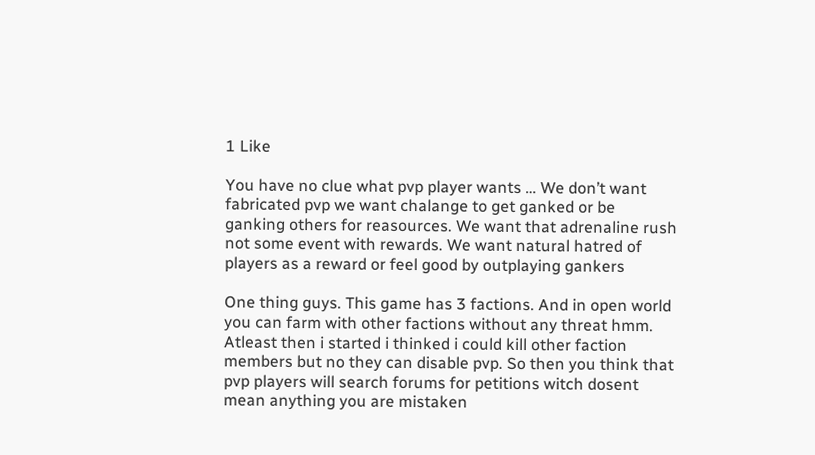1 Like

You have no clue what pvp player wants … We don’t want fabricated pvp we want chalange to get ganked or be ganking others for reasources. We want that adrenaline rush not some event with rewards. We want natural hatred of players as a reward or feel good by outplaying gankers

One thing guys. This game has 3 factions. And in open world you can farm with other factions without any threat hmm. Atleast then i started i thinked i could kill other faction members but no they can disable pvp. So then you think that pvp players will search forums for petitions witch dosent mean anything you are mistaken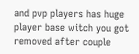and pvp players has huge player base witch you got removed after couple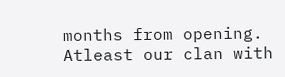months from opening. Atleast our clan with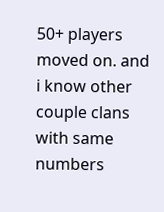50+ players moved on. and i know other couple clans with same numbers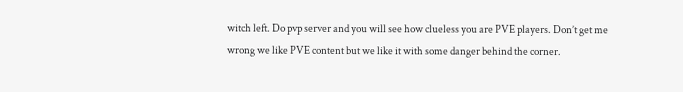witch left. Do pvp server and you will see how clueless you are PVE players. Don’t get me wrong we like PVE content but we like it with some danger behind the corner.